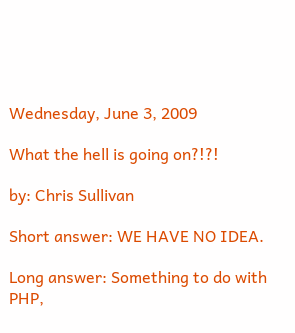Wednesday, June 3, 2009

What the hell is going on?!?!

by: Chris Sullivan

Short answer: WE HAVE NO IDEA.

Long answer: Something to do with PHP,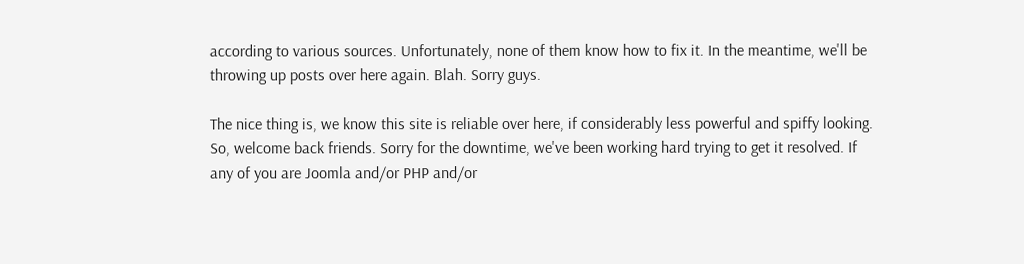according to various sources. Unfortunately, none of them know how to fix it. In the meantime, we'll be throwing up posts over here again. Blah. Sorry guys.

The nice thing is, we know this site is reliable over here, if considerably less powerful and spiffy looking. So, welcome back friends. Sorry for the downtime, we've been working hard trying to get it resolved. If any of you are Joomla and/or PHP and/or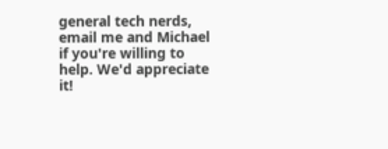general tech nerds, email me and Michael if you're willing to help. We'd appreciate it!